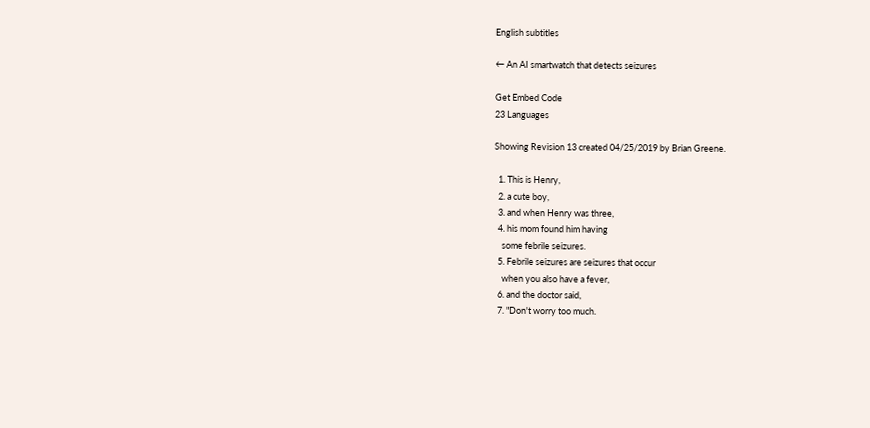English subtitles

← An AI smartwatch that detects seizures

Get Embed Code
23 Languages

Showing Revision 13 created 04/25/2019 by Brian Greene.

  1. This is Henry,
  2. a cute boy,
  3. and when Henry was three,
  4. his mom found him having
    some febrile seizures.
  5. Febrile seizures are seizures that occur
    when you also have a fever,
  6. and the doctor said,
  7. "Don't worry too much.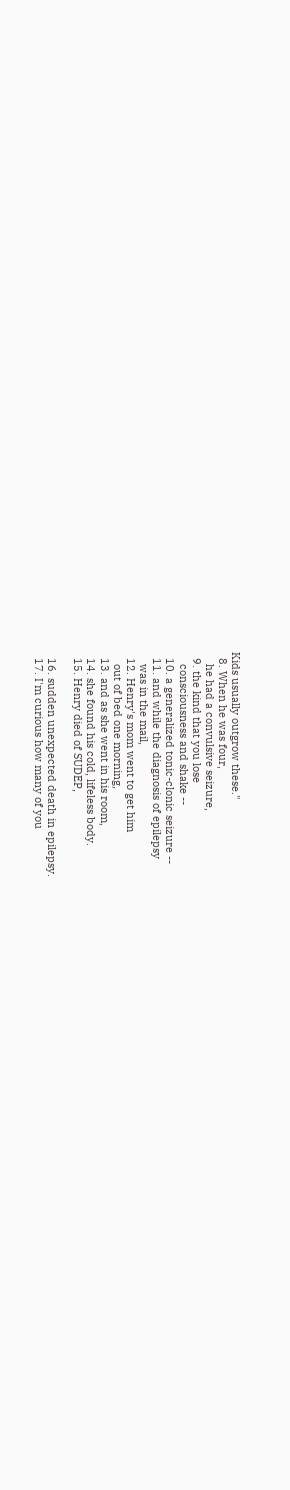Kids usually outgrow these."
  8. When he was four,
    he had a convulsive seizure,
  9. the kind that you lose
    consciousness and shake --
  10. a generalized tonic-clonic seizure --
  11. and while the diagnosis of epilepsy
    was in the mail,
  12. Henry's mom went to get him
    out of bed one morning,
  13. and as she went in his room,
  14. she found his cold, lifeless body.
  15. Henry died of SUDEP,

  16. sudden unexpected death in epilepsy.
  17. I'm curious how many of you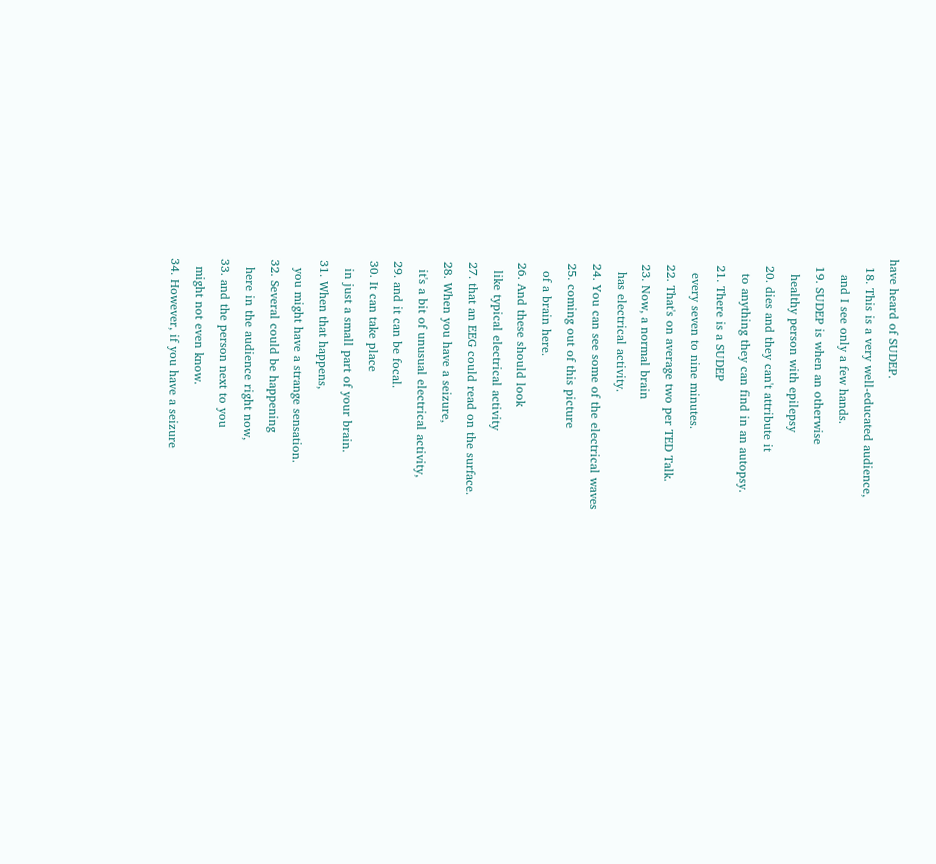have heard of SUDEP.
  18. This is a very well-educated audience,
    and I see only a few hands.
  19. SUDEP is when an otherwise
    healthy person with epilepsy
  20. dies and they can't attribute it
    to anything they can find in an autopsy.
  21. There is a SUDEP
    every seven to nine minutes.
  22. That's on average two per TED Talk.
  23. Now, a normal brain
    has electrical activity.
  24. You can see some of the electrical waves
  25. coming out of this picture
    of a brain here.
  26. And these should look
    like typical electrical activity
  27. that an EEG could read on the surface.
  28. When you have a seizure,
    it's a bit of unusual electrical activity,
  29. and it can be focal.
  30. It can take place
    in just a small part of your brain.
  31. When that happens,
    you might have a strange sensation.
  32. Several could be happening
    here in the audience right now,
  33. and the person next to you
    might not even know.
  34. However, if you have a seizure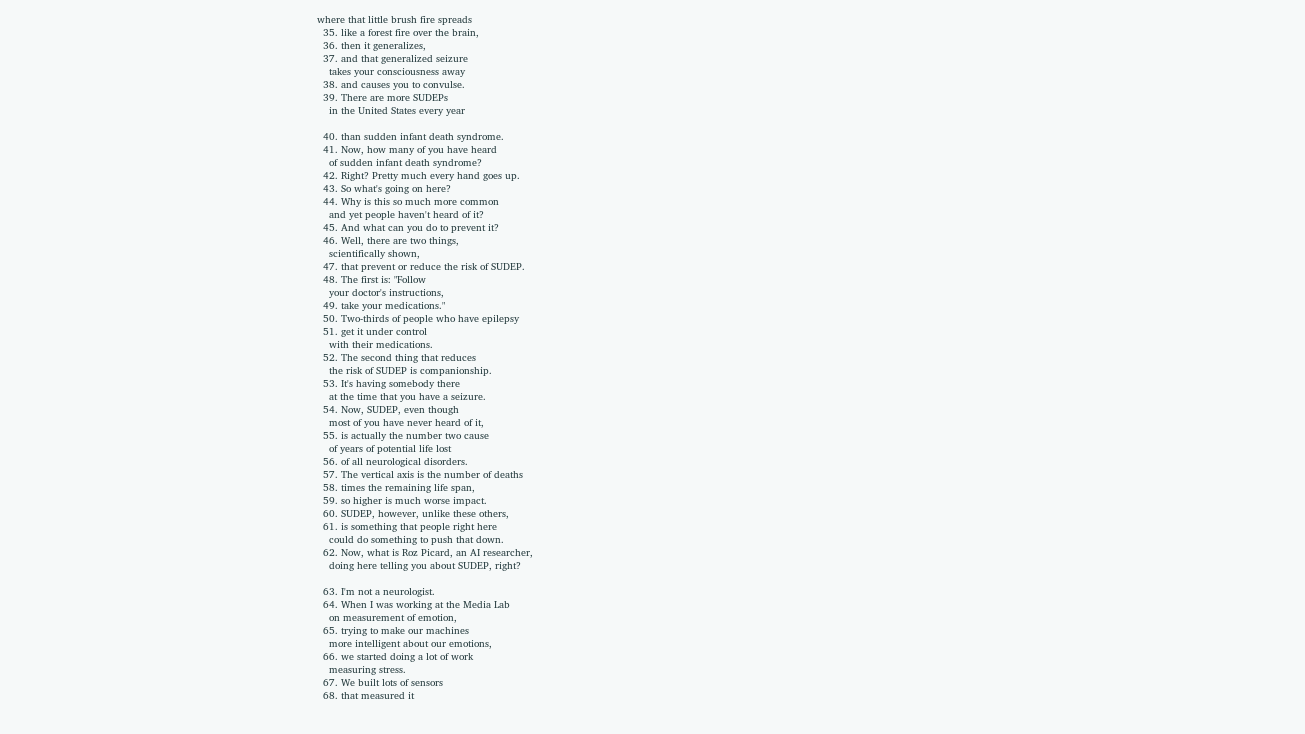where that little brush fire spreads
  35. like a forest fire over the brain,
  36. then it generalizes,
  37. and that generalized seizure
    takes your consciousness away
  38. and causes you to convulse.
  39. There are more SUDEPs
    in the United States every year

  40. than sudden infant death syndrome.
  41. Now, how many of you have heard
    of sudden infant death syndrome?
  42. Right? Pretty much every hand goes up.
  43. So what's going on here?
  44. Why is this so much more common
    and yet people haven't heard of it?
  45. And what can you do to prevent it?
  46. Well, there are two things,
    scientifically shown,
  47. that prevent or reduce the risk of SUDEP.
  48. The first is: "Follow
    your doctor's instructions,
  49. take your medications."
  50. Two-thirds of people who have epilepsy
  51. get it under control
    with their medications.
  52. The second thing that reduces
    the risk of SUDEP is companionship.
  53. It's having somebody there
    at the time that you have a seizure.
  54. Now, SUDEP, even though
    most of you have never heard of it,
  55. is actually the number two cause
    of years of potential life lost
  56. of all neurological disorders.
  57. The vertical axis is the number of deaths
  58. times the remaining life span,
  59. so higher is much worse impact.
  60. SUDEP, however, unlike these others,
  61. is something that people right here
    could do something to push that down.
  62. Now, what is Roz Picard, an AI researcher,
    doing here telling you about SUDEP, right?

  63. I'm not a neurologist.
  64. When I was working at the Media Lab
    on measurement of emotion,
  65. trying to make our machines
    more intelligent about our emotions,
  66. we started doing a lot of work
    measuring stress.
  67. We built lots of sensors
  68. that measured it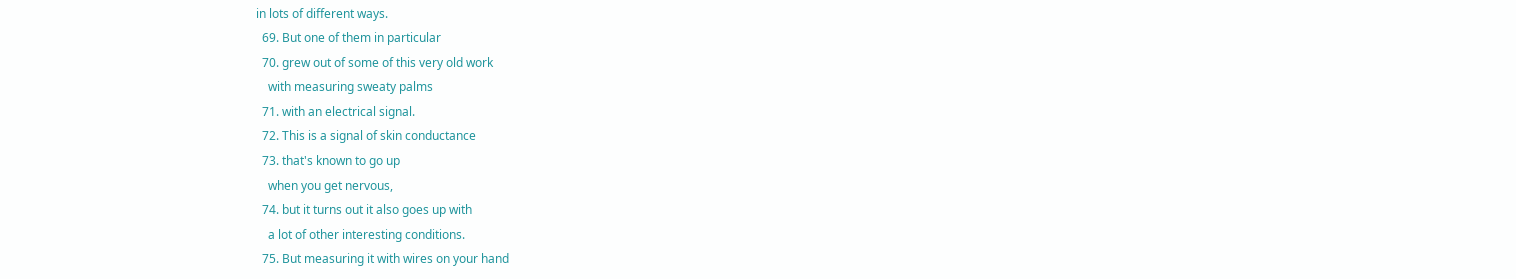in lots of different ways.
  69. But one of them in particular
  70. grew out of some of this very old work
    with measuring sweaty palms
  71. with an electrical signal.
  72. This is a signal of skin conductance
  73. that's known to go up
    when you get nervous,
  74. but it turns out it also goes up with
    a lot of other interesting conditions.
  75. But measuring it with wires on your hand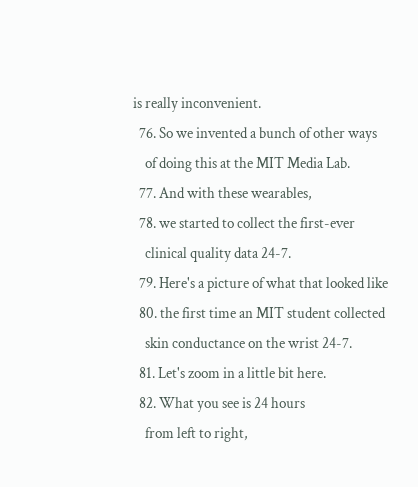is really inconvenient.
  76. So we invented a bunch of other ways
    of doing this at the MIT Media Lab.
  77. And with these wearables,
  78. we started to collect the first-ever
    clinical quality data 24-7.
  79. Here's a picture of what that looked like
  80. the first time an MIT student collected
    skin conductance on the wrist 24-7.
  81. Let's zoom in a little bit here.
  82. What you see is 24 hours
    from left to right,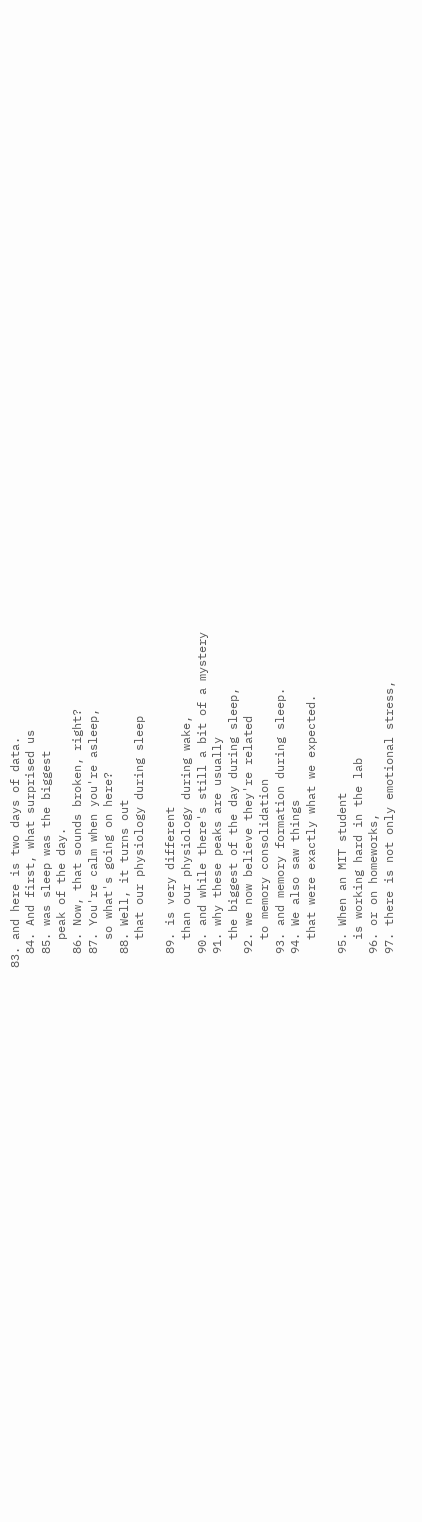83. and here is two days of data.
  84. And first, what surprised us
  85. was sleep was the biggest
    peak of the day.
  86. Now, that sounds broken, right?
  87. You're calm when you're asleep,
    so what's going on here?
  88. Well, it turns out
    that our physiology during sleep

  89. is very different
    than our physiology during wake,
  90. and while there's still a bit of a mystery
  91. why these peaks are usually
    the biggest of the day during sleep,
  92. we now believe they're related
    to memory consolidation
  93. and memory formation during sleep.
  94. We also saw things
    that were exactly what we expected.

  95. When an MIT student
    is working hard in the lab
  96. or on homeworks,
  97. there is not only emotional stress,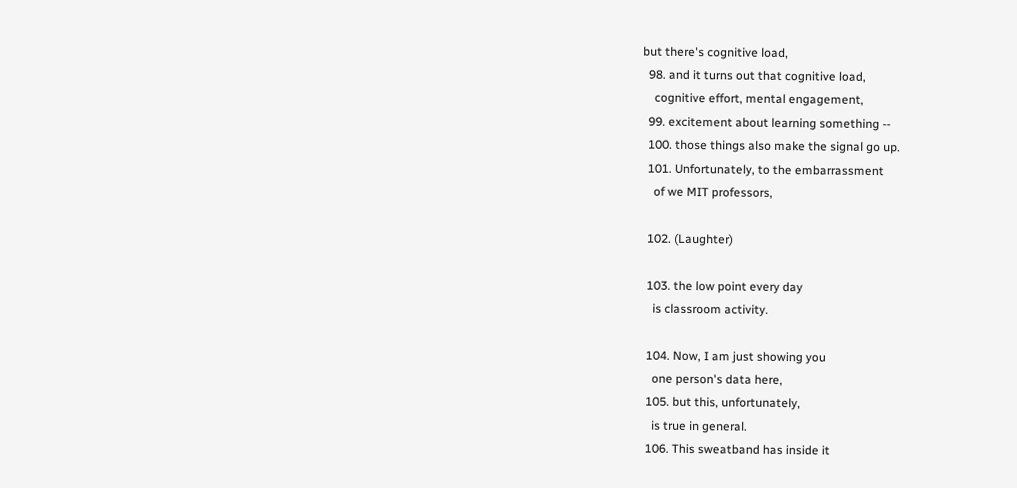but there's cognitive load,
  98. and it turns out that cognitive load,
    cognitive effort, mental engagement,
  99. excitement about learning something --
  100. those things also make the signal go up.
  101. Unfortunately, to the embarrassment
    of we MIT professors,

  102. (Laughter)

  103. the low point every day
    is classroom activity.

  104. Now, I am just showing you
    one person's data here,
  105. but this, unfortunately,
    is true in general.
  106. This sweatband has inside it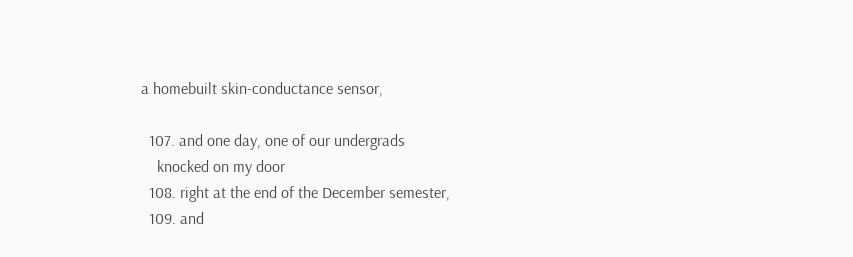a homebuilt skin-conductance sensor,

  107. and one day, one of our undergrads
    knocked on my door
  108. right at the end of the December semester,
  109. and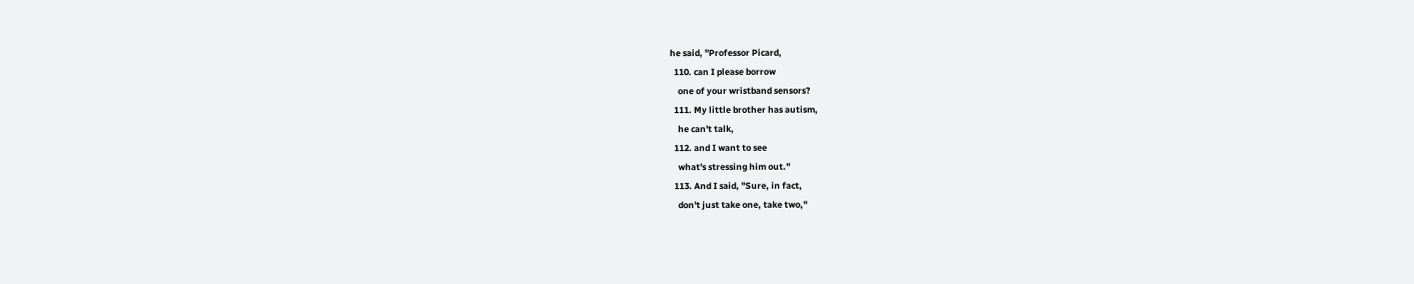he said, "Professor Picard,
  110. can I please borrow
    one of your wristband sensors?
  111. My little brother has autism,
    he can't talk,
  112. and I want to see
    what's stressing him out."
  113. And I said, "Sure, in fact,
    don't just take one, take two,"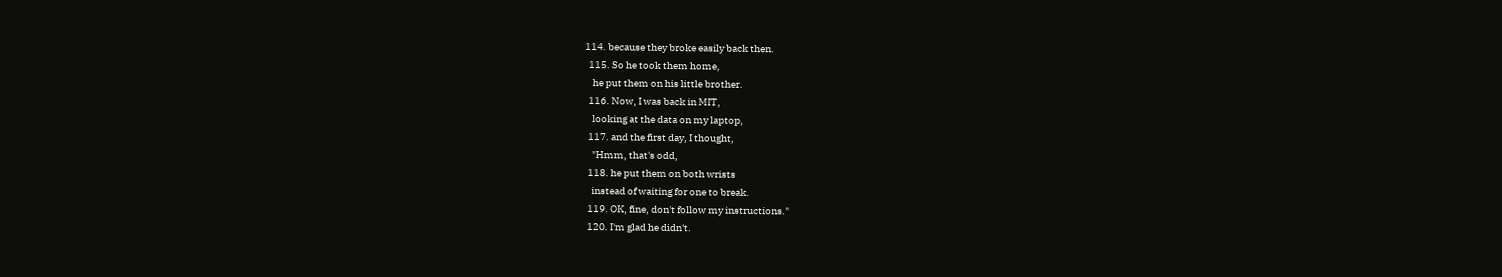114. because they broke easily back then.
  115. So he took them home,
    he put them on his little brother.
  116. Now, I was back in MIT,
    looking at the data on my laptop,
  117. and the first day, I thought,
    "Hmm, that's odd,
  118. he put them on both wrists
    instead of waiting for one to break.
  119. OK, fine, don't follow my instructions."
  120. I'm glad he didn't.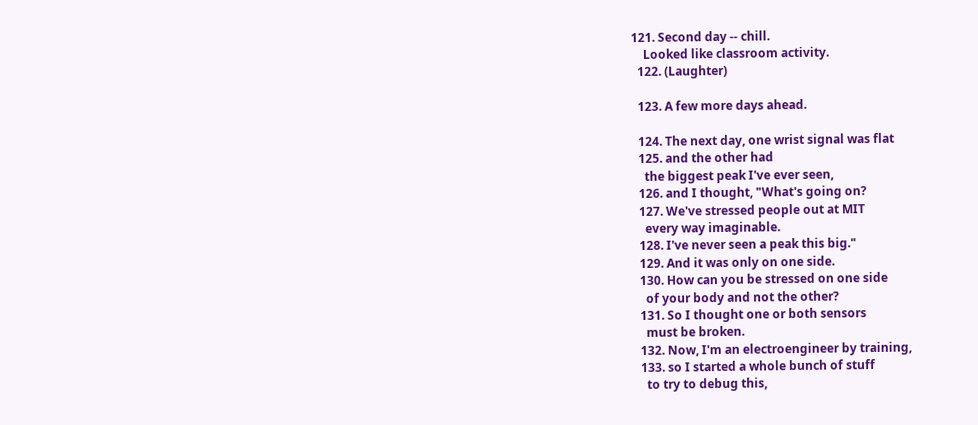121. Second day -- chill.
    Looked like classroom activity.
  122. (Laughter)

  123. A few more days ahead.

  124. The next day, one wrist signal was flat
  125. and the other had
    the biggest peak I've ever seen,
  126. and I thought, "What's going on?
  127. We've stressed people out at MIT
    every way imaginable.
  128. I've never seen a peak this big."
  129. And it was only on one side.
  130. How can you be stressed on one side
    of your body and not the other?
  131. So I thought one or both sensors
    must be broken.
  132. Now, I'm an electroengineer by training,
  133. so I started a whole bunch of stuff
    to try to debug this,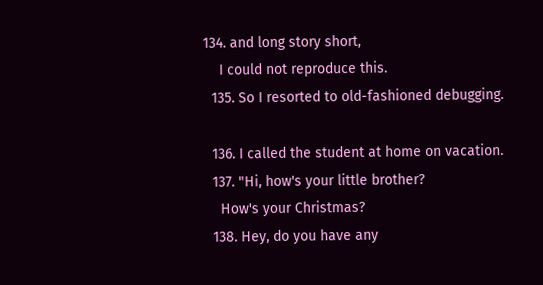134. and long story short,
    I could not reproduce this.
  135. So I resorted to old-fashioned debugging.

  136. I called the student at home on vacation.
  137. "Hi, how's your little brother?
    How's your Christmas?
  138. Hey, do you have any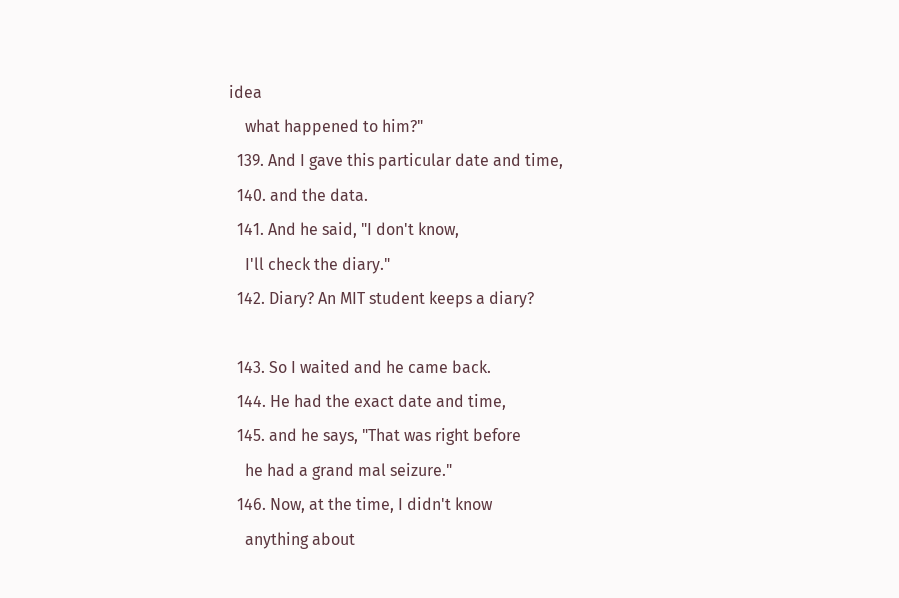idea
    what happened to him?"
  139. And I gave this particular date and time,
  140. and the data.
  141. And he said, "I don't know,
    I'll check the diary."
  142. Diary? An MIT student keeps a diary?

  143. So I waited and he came back.
  144. He had the exact date and time,
  145. and he says, "That was right before
    he had a grand mal seizure."
  146. Now, at the time, I didn't know
    anything about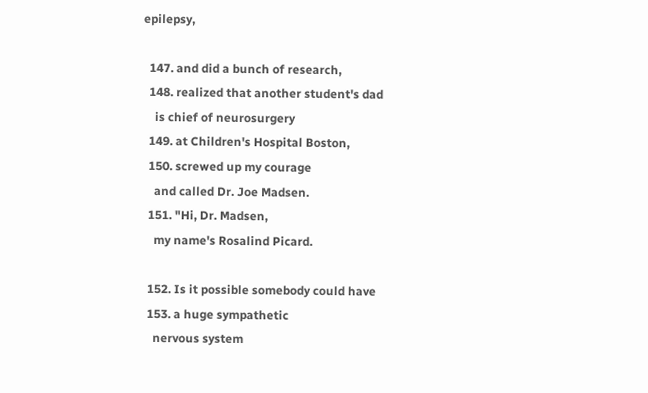epilepsy,

  147. and did a bunch of research,
  148. realized that another student's dad
    is chief of neurosurgery
  149. at Children's Hospital Boston,
  150. screwed up my courage
    and called Dr. Joe Madsen.
  151. "Hi, Dr. Madsen,
    my name's Rosalind Picard.

  152. Is it possible somebody could have
  153. a huge sympathetic
    nervous system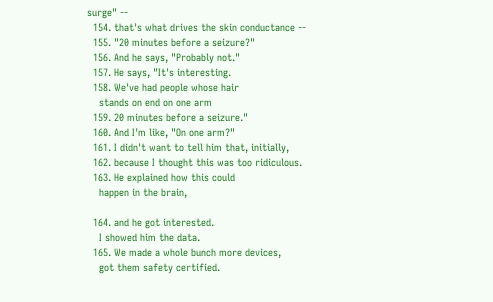surge" --
  154. that's what drives the skin conductance --
  155. "20 minutes before a seizure?"
  156. And he says, "Probably not."
  157. He says, "It's interesting.
  158. We've had people whose hair
    stands on end on one arm
  159. 20 minutes before a seizure."
  160. And I'm like, "On one arm?"
  161. I didn't want to tell him that, initially,
  162. because I thought this was too ridiculous.
  163. He explained how this could
    happen in the brain,

  164. and he got interested.
    I showed him the data.
  165. We made a whole bunch more devices,
    got them safety certified.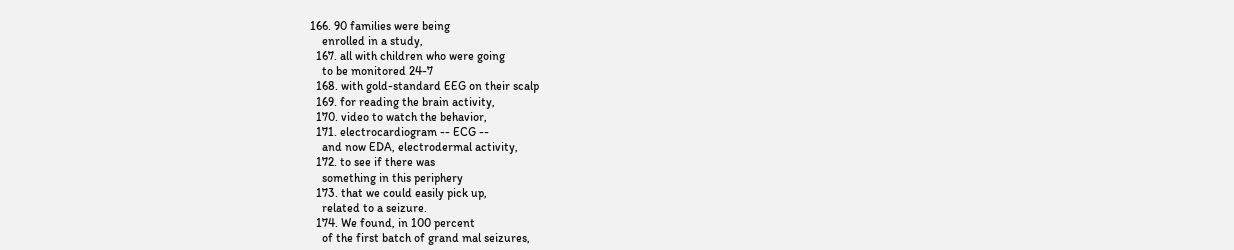166. 90 families were being
    enrolled in a study,
  167. all with children who were going
    to be monitored 24-7
  168. with gold-standard EEG on their scalp
  169. for reading the brain activity,
  170. video to watch the behavior,
  171. electrocardiogram -- ECG --
    and now EDA, electrodermal activity,
  172. to see if there was
    something in this periphery
  173. that we could easily pick up,
    related to a seizure.
  174. We found, in 100 percent
    of the first batch of grand mal seizures,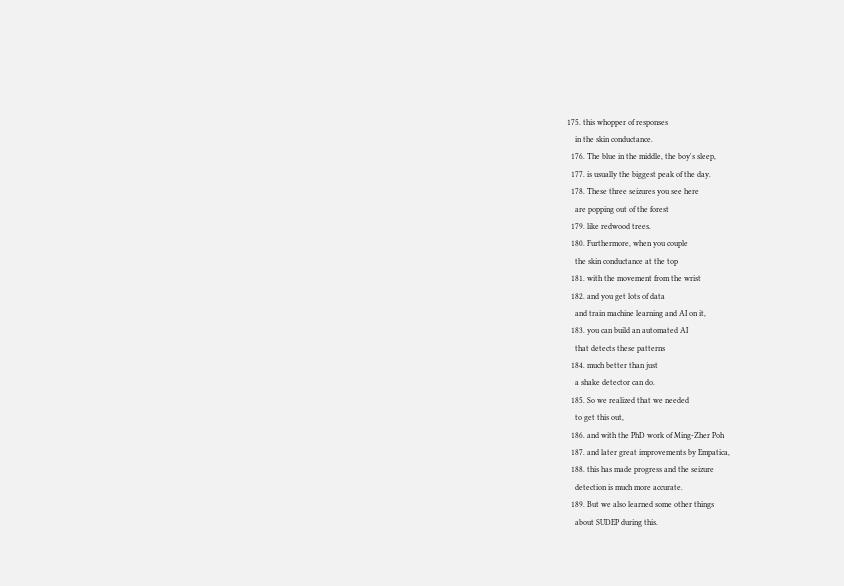175. this whopper of responses
    in the skin conductance.
  176. The blue in the middle, the boy's sleep,
  177. is usually the biggest peak of the day.
  178. These three seizures you see here
    are popping out of the forest
  179. like redwood trees.
  180. Furthermore, when you couple
    the skin conductance at the top
  181. with the movement from the wrist
  182. and you get lots of data
    and train machine learning and AI on it,
  183. you can build an automated AI
    that detects these patterns
  184. much better than just
    a shake detector can do.
  185. So we realized that we needed
    to get this out,
  186. and with the PhD work of Ming-Zher Poh
  187. and later great improvements by Empatica,
  188. this has made progress and the seizure
    detection is much more accurate.
  189. But we also learned some other things
    about SUDEP during this.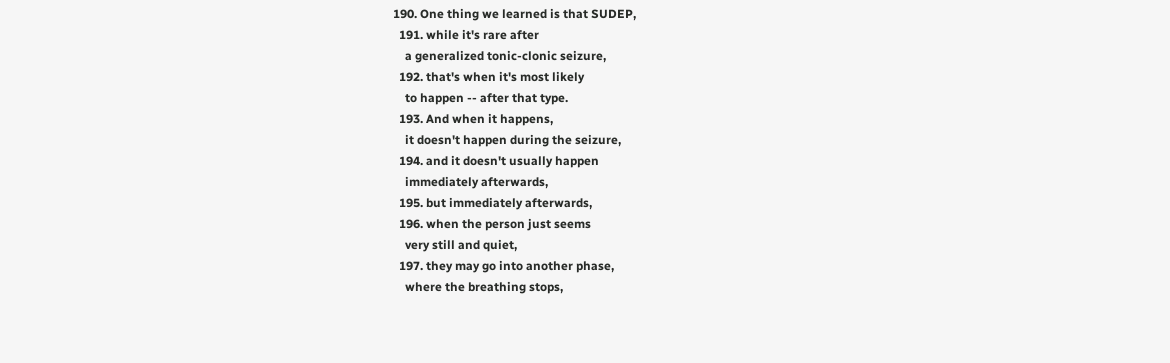190. One thing we learned is that SUDEP,
  191. while it's rare after
    a generalized tonic-clonic seizure,
  192. that's when it's most likely
    to happen -- after that type.
  193. And when it happens,
    it doesn't happen during the seizure,
  194. and it doesn't usually happen
    immediately afterwards,
  195. but immediately afterwards,
  196. when the person just seems
    very still and quiet,
  197. they may go into another phase,
    where the breathing stops,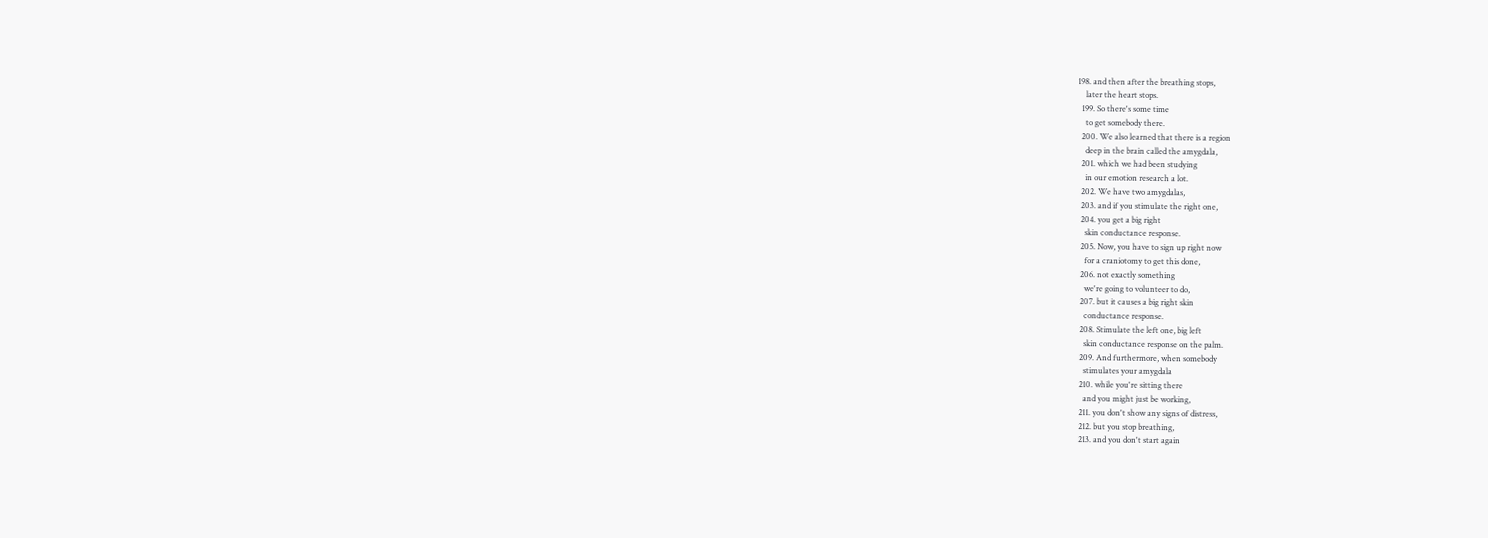198. and then after the breathing stops,
    later the heart stops.
  199. So there's some time
    to get somebody there.
  200. We also learned that there is a region
    deep in the brain called the amygdala,
  201. which we had been studying
    in our emotion research a lot.
  202. We have two amygdalas,
  203. and if you stimulate the right one,
  204. you get a big right
    skin conductance response.
  205. Now, you have to sign up right now
    for a craniotomy to get this done,
  206. not exactly something
    we're going to volunteer to do,
  207. but it causes a big right skin
    conductance response.
  208. Stimulate the left one, big left
    skin conductance response on the palm.
  209. And furthermore, when somebody
    stimulates your amygdala
  210. while you're sitting there
    and you might just be working,
  211. you don't show any signs of distress,
  212. but you stop breathing,
  213. and you don't start again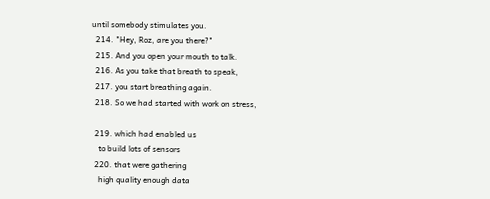until somebody stimulates you.
  214. "Hey, Roz, are you there?"
  215. And you open your mouth to talk.
  216. As you take that breath to speak,
  217. you start breathing again.
  218. So we had started with work on stress,

  219. which had enabled us
    to build lots of sensors
  220. that were gathering
    high quality enough data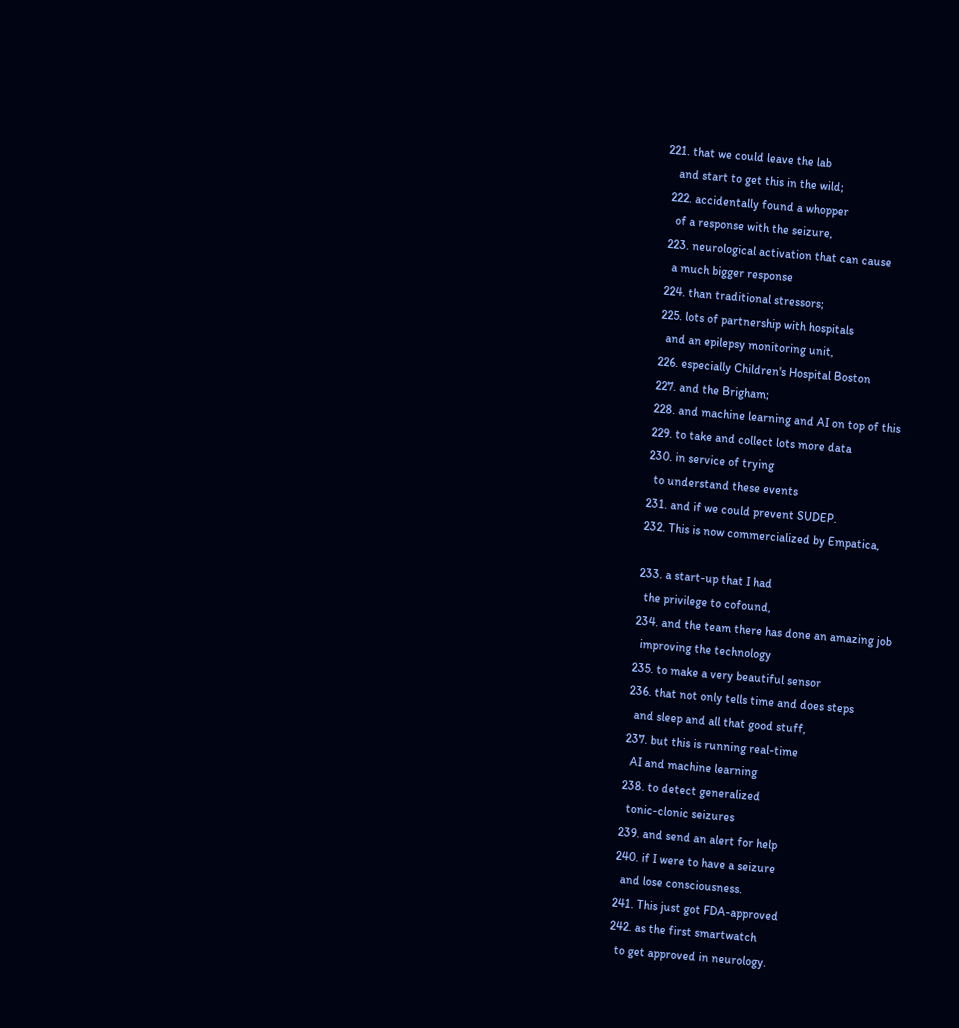221. that we could leave the lab
    and start to get this in the wild;
  222. accidentally found a whopper
    of a response with the seizure,
  223. neurological activation that can cause
    a much bigger response
  224. than traditional stressors;
  225. lots of partnership with hospitals
    and an epilepsy monitoring unit,
  226. especially Children's Hospital Boston
  227. and the Brigham;
  228. and machine learning and AI on top of this
  229. to take and collect lots more data
  230. in service of trying
    to understand these events
  231. and if we could prevent SUDEP.
  232. This is now commercialized by Empatica,

  233. a start-up that I had
    the privilege to cofound,
  234. and the team there has done an amazing job
    improving the technology
  235. to make a very beautiful sensor
  236. that not only tells time and does steps
    and sleep and all that good stuff,
  237. but this is running real-time
    AI and machine learning
  238. to detect generalized
    tonic-clonic seizures
  239. and send an alert for help
  240. if I were to have a seizure
    and lose consciousness.
  241. This just got FDA-approved
  242. as the first smartwatch
    to get approved in neurology.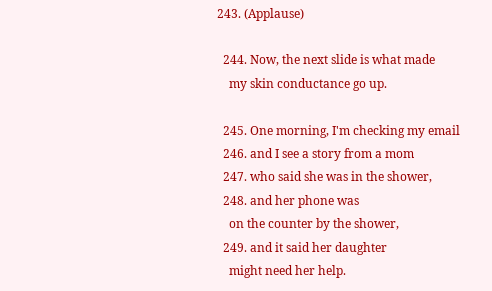243. (Applause)

  244. Now, the next slide is what made
    my skin conductance go up.

  245. One morning, I'm checking my email
  246. and I see a story from a mom
  247. who said she was in the shower,
  248. and her phone was
    on the counter by the shower,
  249. and it said her daughter
    might need her help.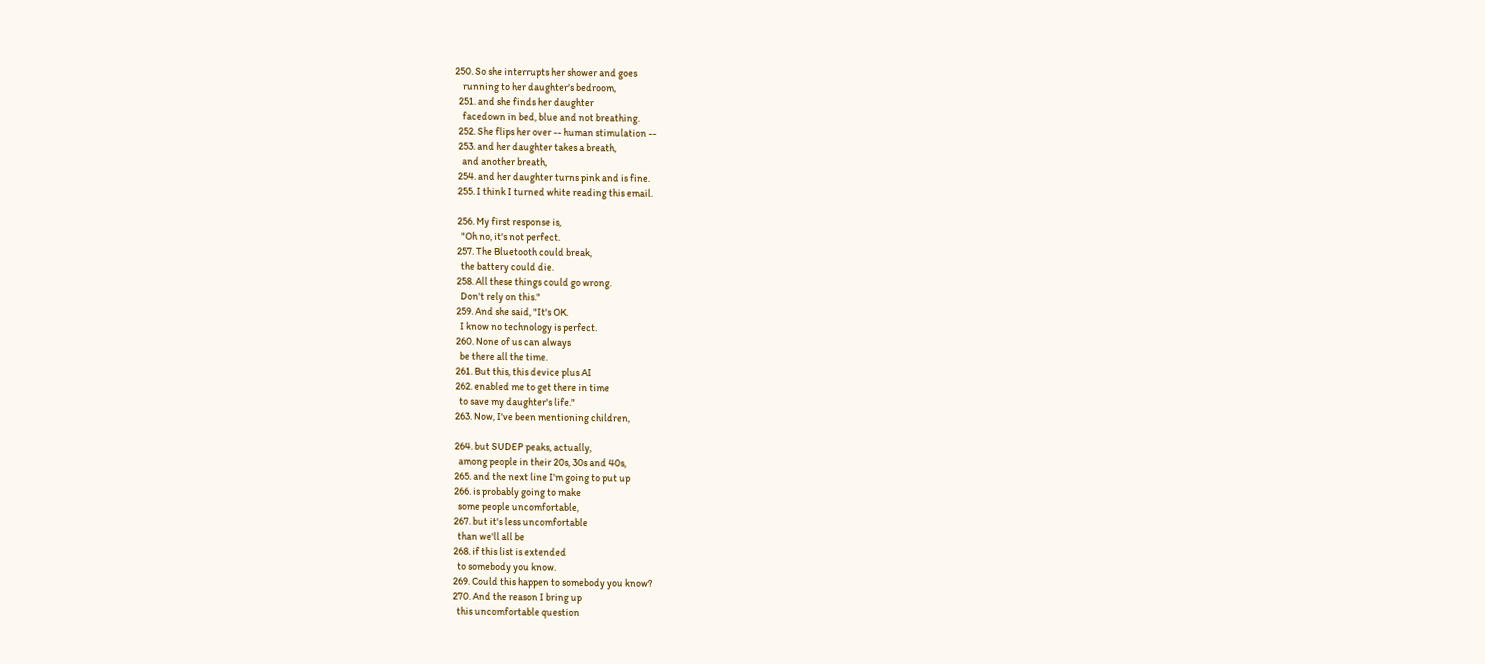250. So she interrupts her shower and goes
    running to her daughter's bedroom,
  251. and she finds her daughter
    facedown in bed, blue and not breathing.
  252. She flips her over -- human stimulation --
  253. and her daughter takes a breath,
    and another breath,
  254. and her daughter turns pink and is fine.
  255. I think I turned white reading this email.

  256. My first response is,
    "Oh no, it's not perfect.
  257. The Bluetooth could break,
    the battery could die.
  258. All these things could go wrong.
    Don't rely on this."
  259. And she said, "It's OK.
    I know no technology is perfect.
  260. None of us can always
    be there all the time.
  261. But this, this device plus AI
  262. enabled me to get there in time
    to save my daughter's life."
  263. Now, I've been mentioning children,

  264. but SUDEP peaks, actually,
    among people in their 20s, 30s and 40s,
  265. and the next line I'm going to put up
  266. is probably going to make
    some people uncomfortable,
  267. but it's less uncomfortable
    than we'll all be
  268. if this list is extended
    to somebody you know.
  269. Could this happen to somebody you know?
  270. And the reason I bring up
    this uncomfortable question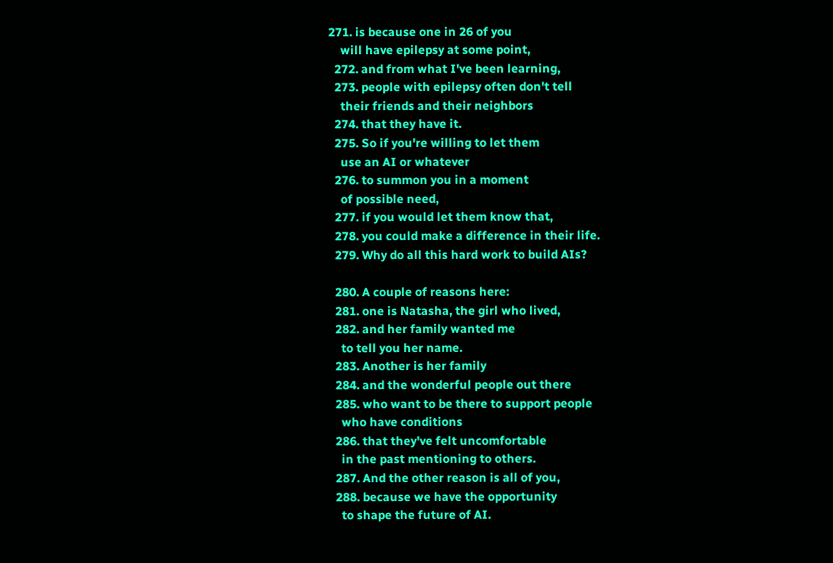271. is because one in 26 of you
    will have epilepsy at some point,
  272. and from what I've been learning,
  273. people with epilepsy often don't tell
    their friends and their neighbors
  274. that they have it.
  275. So if you're willing to let them
    use an AI or whatever
  276. to summon you in a moment
    of possible need,
  277. if you would let them know that,
  278. you could make a difference in their life.
  279. Why do all this hard work to build AIs?

  280. A couple of reasons here:
  281. one is Natasha, the girl who lived,
  282. and her family wanted me
    to tell you her name.
  283. Another is her family
  284. and the wonderful people out there
  285. who want to be there to support people
    who have conditions
  286. that they've felt uncomfortable
    in the past mentioning to others.
  287. And the other reason is all of you,
  288. because we have the opportunity
    to shape the future of AI.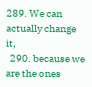289. We can actually change it,
  290. because we are the ones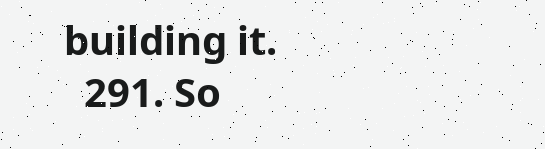building it.
  291. So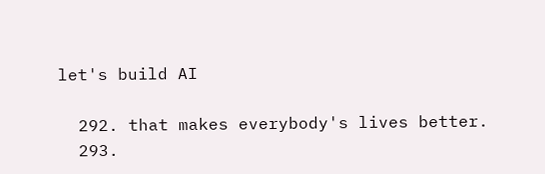let's build AI

  292. that makes everybody's lives better.
  293.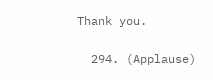Thank you.

  294. (Applause)